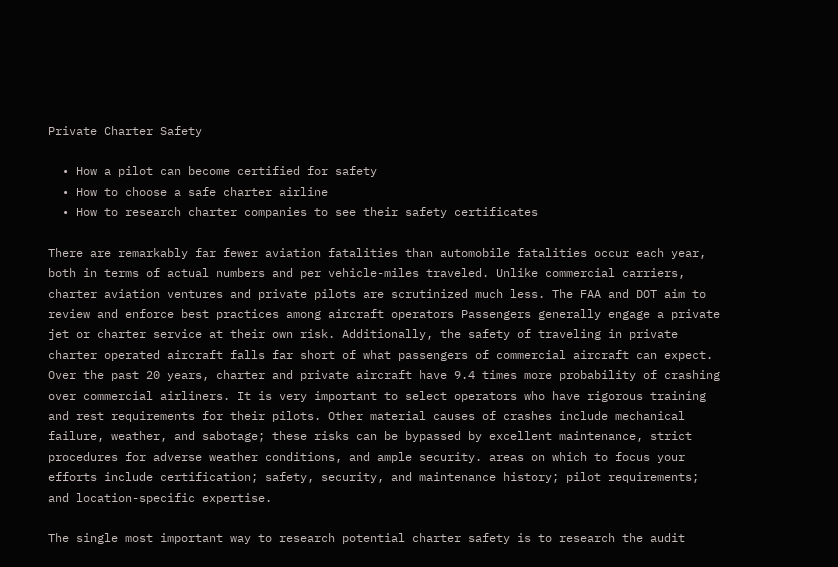Private Charter Safety

  • How a pilot can become certified for safety
  • How to choose a safe charter airline
  • How to research charter companies to see their safety certificates

There are remarkably far fewer aviation fatalities than automobile fatalities occur each year, both in terms of actual numbers and per vehicle-miles traveled. Unlike commercial carriers, charter aviation ventures and private pilots are scrutinized much less. The FAA and DOT aim to review and enforce best practices among aircraft operators Passengers generally engage a private jet or charter service at their own risk. Additionally, the safety of traveling in private charter operated aircraft falls far short of what passengers of commercial aircraft can expect. Over the past 20 years, charter and private aircraft have 9.4 times more probability of crashing over commercial airliners. It is very important to select operators who have rigorous training and rest requirements for their pilots. Other material causes of crashes include mechanical failure, weather, and sabotage; these risks can be bypassed by excellent maintenance, strict procedures for adverse weather conditions, and ample security. areas on which to focus your efforts include certification; safety, security, and maintenance history; pilot requirements; and location-specific expertise.

The single most important way to research potential charter safety is to research the audit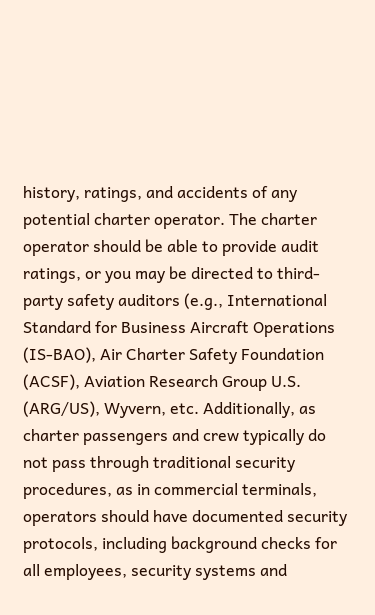history, ratings, and accidents of any potential charter operator. The charter operator should be able to provide audit ratings, or you may be directed to third-party safety auditors (e.g., International Standard for Business Aircraft Operations (IS-BAO), Air Charter Safety Foundation (ACSF), Aviation Research Group U.S. (ARG/US), Wyvern, etc. Additionally, as charter passengers and crew typically do not pass through traditional security procedures, as in commercial terminals, operators should have documented security protocols, including background checks for all employees, security systems and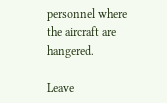personnel where the aircraft are hangered.

Leave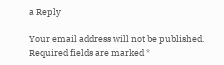a Reply

Your email address will not be published. Required fields are marked *